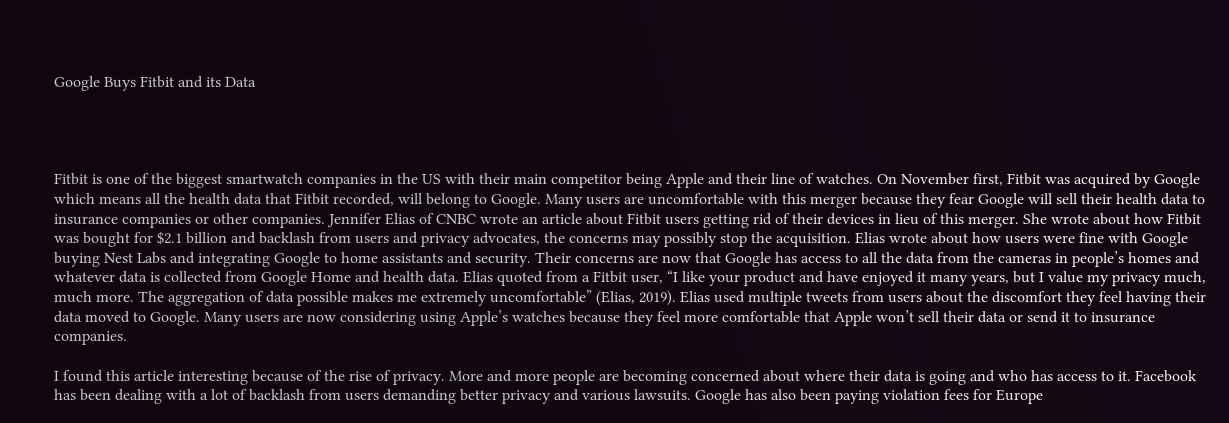Google Buys Fitbit and its Data




Fitbit is one of the biggest smartwatch companies in the US with their main competitor being Apple and their line of watches. On November first, Fitbit was acquired by Google which means all the health data that Fitbit recorded, will belong to Google. Many users are uncomfortable with this merger because they fear Google will sell their health data to insurance companies or other companies. Jennifer Elias of CNBC wrote an article about Fitbit users getting rid of their devices in lieu of this merger. She wrote about how Fitbit was bought for $2.1 billion and backlash from users and privacy advocates, the concerns may possibly stop the acquisition. Elias wrote about how users were fine with Google buying Nest Labs and integrating Google to home assistants and security. Their concerns are now that Google has access to all the data from the cameras in people’s homes and whatever data is collected from Google Home and health data. Elias quoted from a Fitbit user, “I like your product and have enjoyed it many years, but I value my privacy much, much more. The aggregation of data possible makes me extremely uncomfortable” (Elias, 2019). Elias used multiple tweets from users about the discomfort they feel having their data moved to Google. Many users are now considering using Apple’s watches because they feel more comfortable that Apple won’t sell their data or send it to insurance companies.

I found this article interesting because of the rise of privacy. More and more people are becoming concerned about where their data is going and who has access to it. Facebook has been dealing with a lot of backlash from users demanding better privacy and various lawsuits. Google has also been paying violation fees for Europe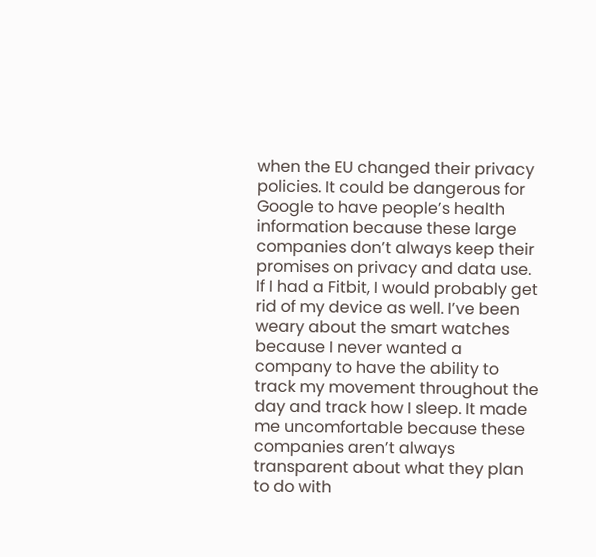when the EU changed their privacy policies. It could be dangerous for Google to have people’s health information because these large companies don’t always keep their promises on privacy and data use. If I had a Fitbit, I would probably get rid of my device as well. I’ve been weary about the smart watches because I never wanted a company to have the ability to track my movement throughout the day and track how I sleep. It made me uncomfortable because these companies aren’t always transparent about what they plan to do with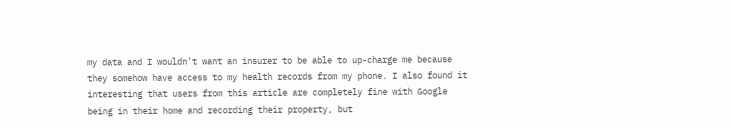my data and I wouldn’t want an insurer to be able to up-charge me because they somehow have access to my health records from my phone. I also found it interesting that users from this article are completely fine with Google being in their home and recording their property, but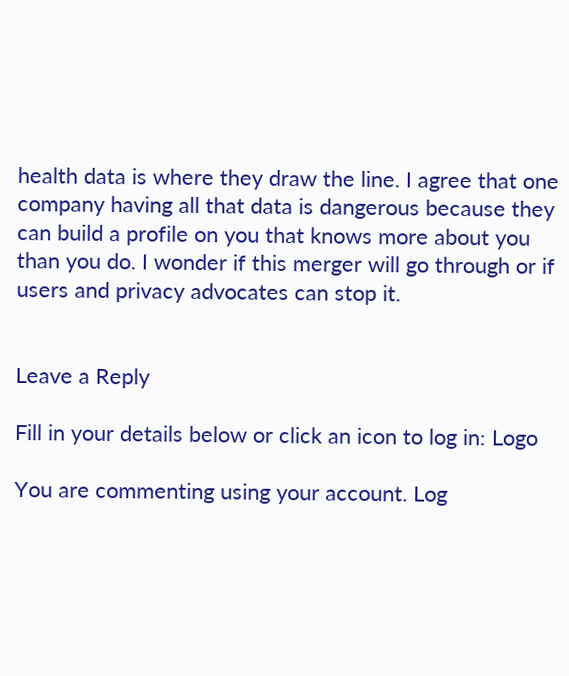health data is where they draw the line. I agree that one company having all that data is dangerous because they can build a profile on you that knows more about you than you do. I wonder if this merger will go through or if users and privacy advocates can stop it.


Leave a Reply

Fill in your details below or click an icon to log in: Logo

You are commenting using your account. Log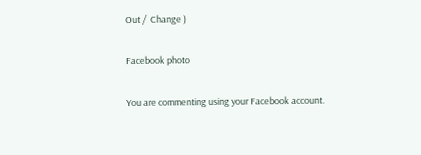Out /  Change )

Facebook photo

You are commenting using your Facebook account.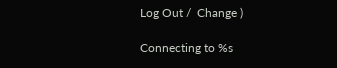Log Out /  Change )

Connecting to %s